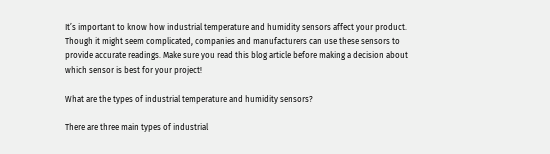It’s important to know how industrial temperature and humidity sensors affect your product. Though it might seem complicated, companies and manufacturers can use these sensors to provide accurate readings. Make sure you read this blog article before making a decision about which sensor is best for your project!

What are the types of industrial temperature and humidity sensors?

There are three main types of industrial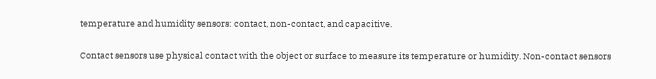temperature and humidity sensors: contact, non-contact, and capacitive.

Contact sensors use physical contact with the object or surface to measure its temperature or humidity. Non-contact sensors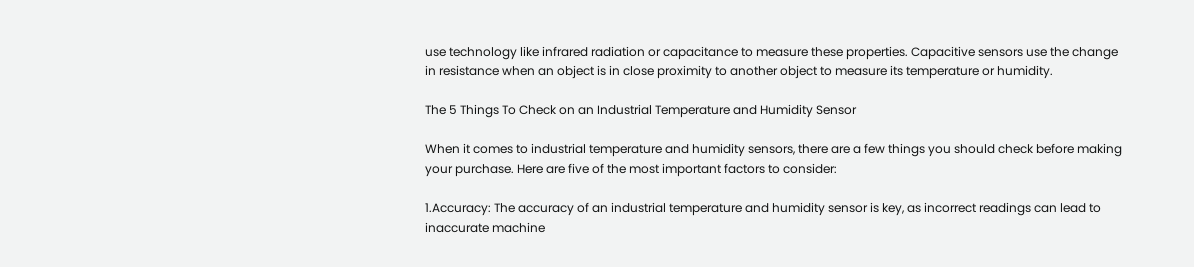use technology like infrared radiation or capacitance to measure these properties. Capacitive sensors use the change in resistance when an object is in close proximity to another object to measure its temperature or humidity.

The 5 Things To Check on an Industrial Temperature and Humidity Sensor

When it comes to industrial temperature and humidity sensors, there are a few things you should check before making your purchase. Here are five of the most important factors to consider:

1.Accuracy: The accuracy of an industrial temperature and humidity sensor is key, as incorrect readings can lead to inaccurate machine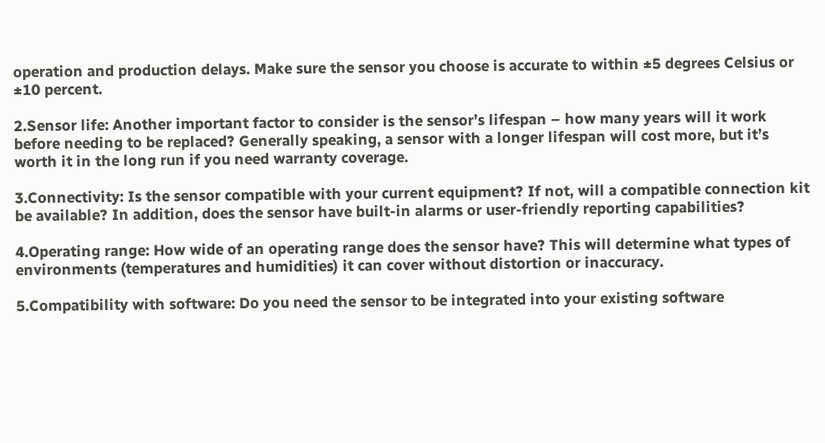operation and production delays. Make sure the sensor you choose is accurate to within ±5 degrees Celsius or ±10 percent.

2.Sensor life: Another important factor to consider is the sensor’s lifespan – how many years will it work before needing to be replaced? Generally speaking, a sensor with a longer lifespan will cost more, but it’s worth it in the long run if you need warranty coverage.

3.Connectivity: Is the sensor compatible with your current equipment? If not, will a compatible connection kit be available? In addition, does the sensor have built-in alarms or user-friendly reporting capabilities?

4.Operating range: How wide of an operating range does the sensor have? This will determine what types of environments (temperatures and humidities) it can cover without distortion or inaccuracy.

5.Compatibility with software: Do you need the sensor to be integrated into your existing software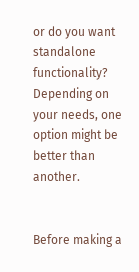or do you want standalone functionality? Depending on your needs, one option might be better than another.


Before making a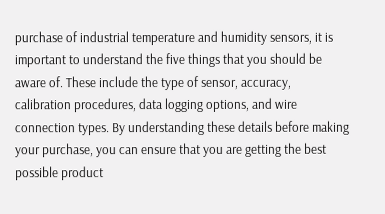purchase of industrial temperature and humidity sensors, it is important to understand the five things that you should be aware of. These include the type of sensor, accuracy, calibration procedures, data logging options, and wire connection types. By understanding these details before making your purchase, you can ensure that you are getting the best possible product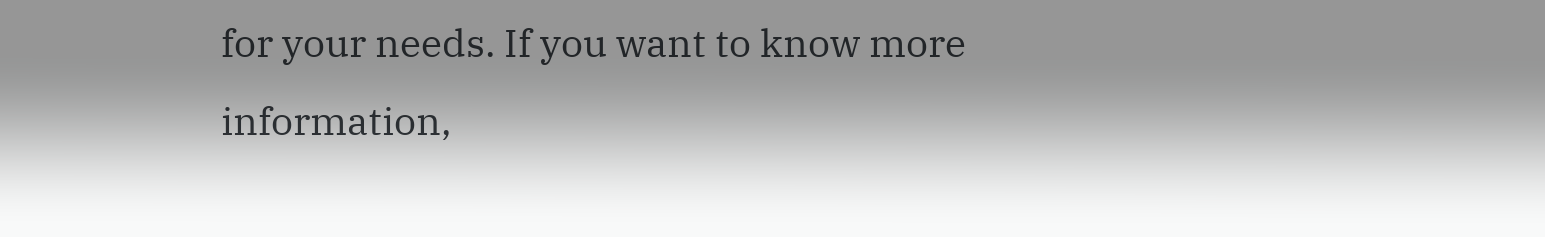for your needs. If you want to know more information,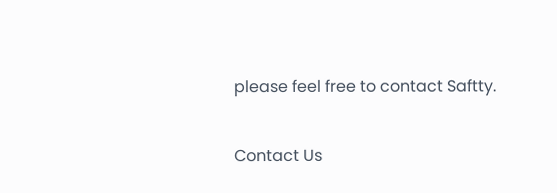please feel free to contact Saftty.


Contact Us